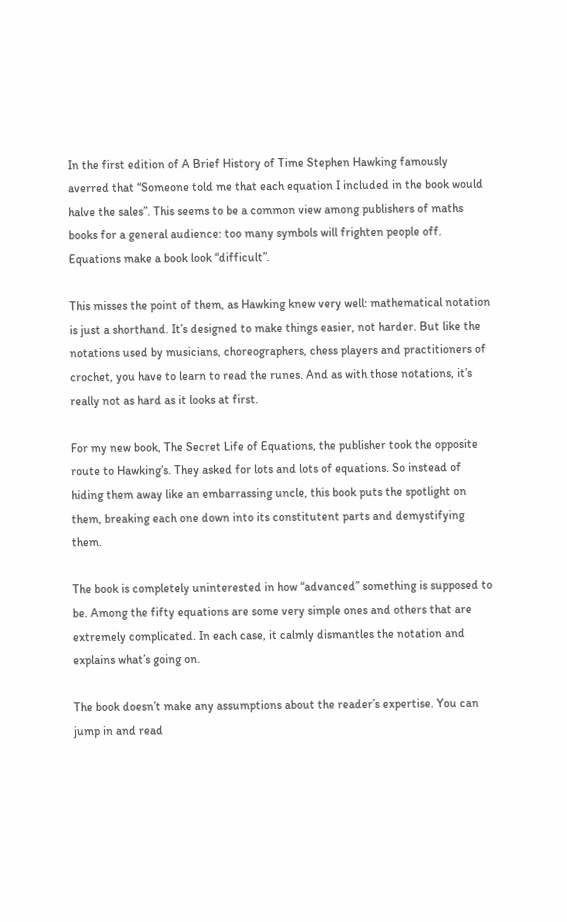In the first edition of A Brief History of Time Stephen Hawking famously averred that “Someone told me that each equation I included in the book would halve the sales”. This seems to be a common view among publishers of maths books for a general audience: too many symbols will frighten people off. Equations make a book look “difficult”.

This misses the point of them, as Hawking knew very well: mathematical notation is just a shorthand. It’s designed to make things easier, not harder. But like the notations used by musicians, choreographers, chess players and practitioners of crochet, you have to learn to read the runes. And as with those notations, it’s really not as hard as it looks at first.

For my new book, The Secret Life of Equations, the publisher took the opposite route to Hawking’s. They asked for lots and lots of equations. So instead of hiding them away like an embarrassing uncle, this book puts the spotlight on them, breaking each one down into its constitutent parts and demystifying them.

The book is completely uninterested in how “advanced” something is supposed to be. Among the fifty equations are some very simple ones and others that are extremely complicated. In each case, it calmly dismantles the notation and explains what’s going on.

The book doesn’t make any assumptions about the reader’s expertise. You can jump in and read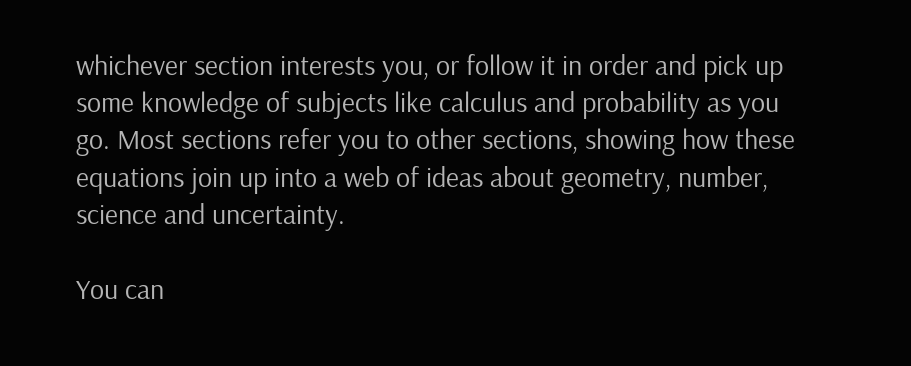whichever section interests you, or follow it in order and pick up some knowledge of subjects like calculus and probability as you go. Most sections refer you to other sections, showing how these equations join up into a web of ideas about geometry, number, science and uncertainty.

You can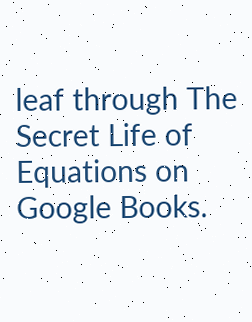leaf through The Secret Life of Equations on Google Books.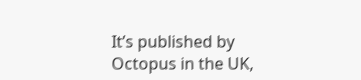It’s published by Octopus in the UK,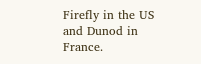Firefly in the US and Dunod in France.